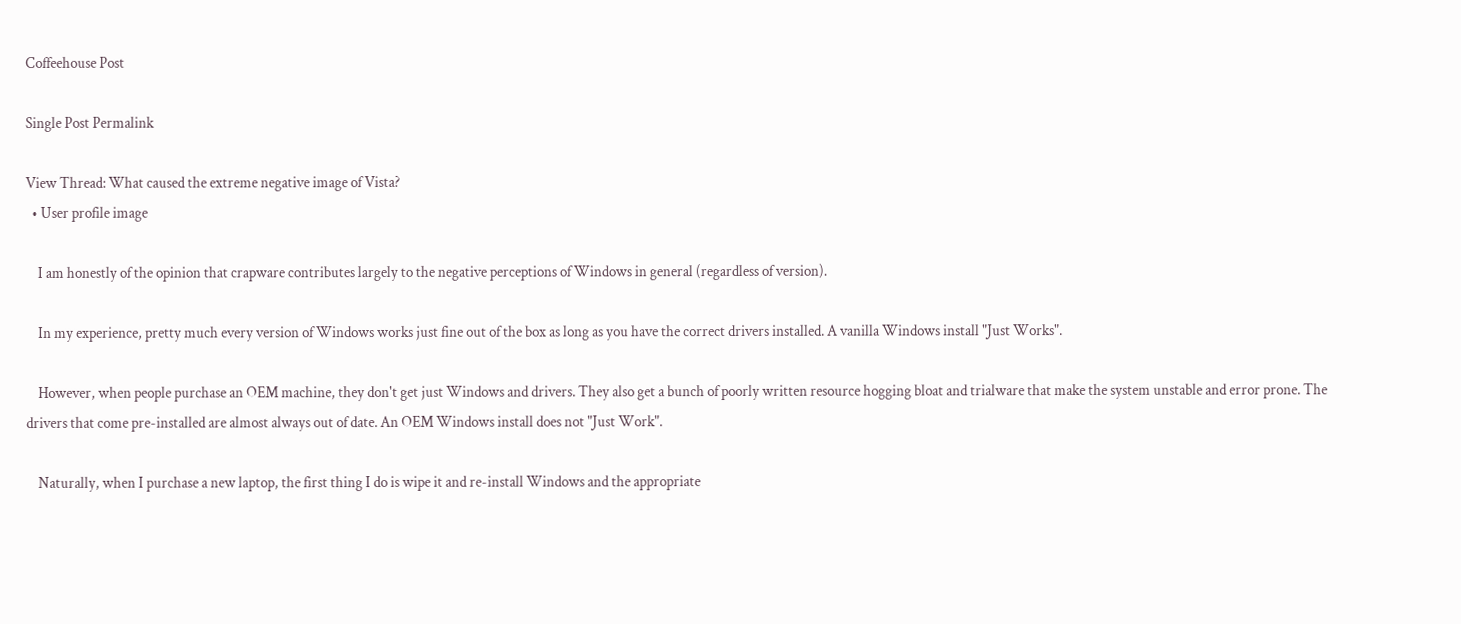Coffeehouse Post

Single Post Permalink

View Thread: What caused the extreme negative image of Vista?
  • User profile image

    I am honestly of the opinion that crapware contributes largely to the negative perceptions of Windows in general (regardless of version).

    In my experience, pretty much every version of Windows works just fine out of the box as long as you have the correct drivers installed. A vanilla Windows install "Just Works".

    However, when people purchase an OEM machine, they don't get just Windows and drivers. They also get a bunch of poorly written resource hogging bloat and trialware that make the system unstable and error prone. The drivers that come pre-installed are almost always out of date. An OEM Windows install does not "Just Work".

    Naturally, when I purchase a new laptop, the first thing I do is wipe it and re-install Windows and the appropriate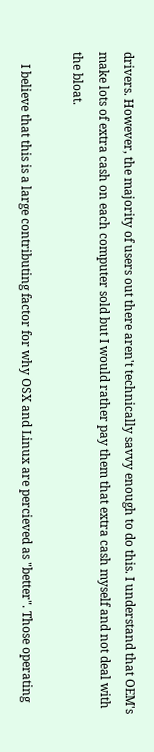drivers. However, the majority of users out there aren't technically savvy enough to do this. I understand that OEM's make lots of extra cash on each computer sold but I would rather pay them that extra cash myself and not deal with the bloat.

    I believe that this is a large contributing factor for why OSX and Linux are percieved as "better". Those operating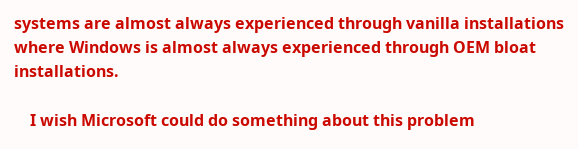systems are almost always experienced through vanilla installations where Windows is almost always experienced through OEM bloat installations.

    I wish Microsoft could do something about this problem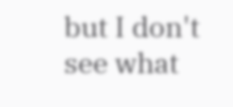but I don't see what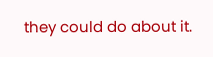they could do about it.